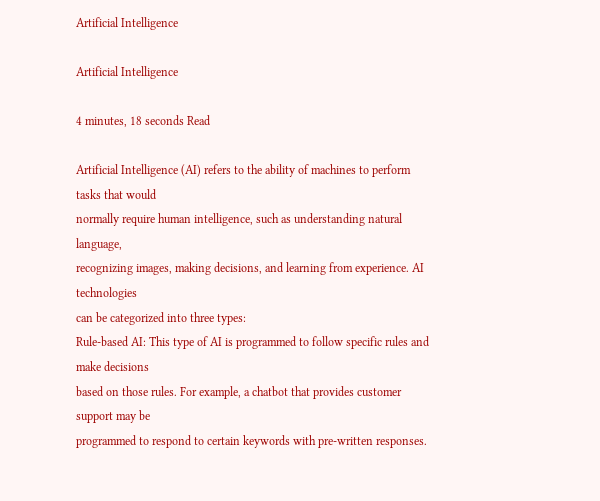Artificial Intelligence

Artificial Intelligence

4 minutes, 18 seconds Read

Artificial Intelligence (AI) refers to the ability of machines to perform tasks that would
normally require human intelligence, such as understanding natural language,
recognizing images, making decisions, and learning from experience. AI technologies
can be categorized into three types:
Rule-based AI: This type of AI is programmed to follow specific rules and make decisions
based on those rules. For example, a chatbot that provides customer support may be
programmed to respond to certain keywords with pre-written responses.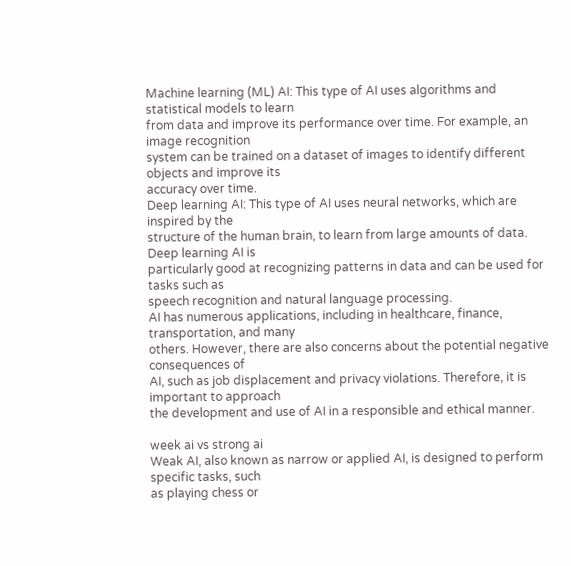Machine learning (ML) AI: This type of AI uses algorithms and statistical models to learn
from data and improve its performance over time. For example, an image recognition
system can be trained on a dataset of images to identify different objects and improve its
accuracy over time.
Deep learning AI: This type of AI uses neural networks, which are inspired by the
structure of the human brain, to learn from large amounts of data. Deep learning AI is
particularly good at recognizing patterns in data and can be used for tasks such as
speech recognition and natural language processing.
AI has numerous applications, including in healthcare, finance, transportation, and many
others. However, there are also concerns about the potential negative consequences of
AI, such as job displacement and privacy violations. Therefore, it is important to approach
the development and use of AI in a responsible and ethical manner.

week ai vs strong ai
Weak AI, also known as narrow or applied AI, is designed to perform specific tasks, such
as playing chess or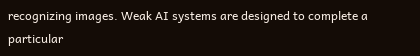recognizing images. Weak AI systems are designed to complete a
particular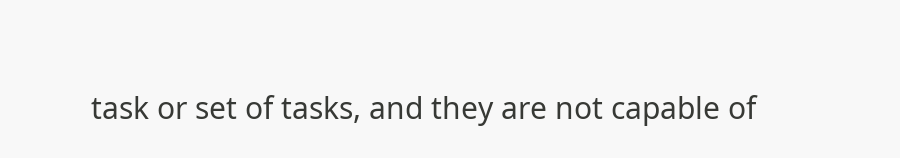task or set of tasks, and they are not capable of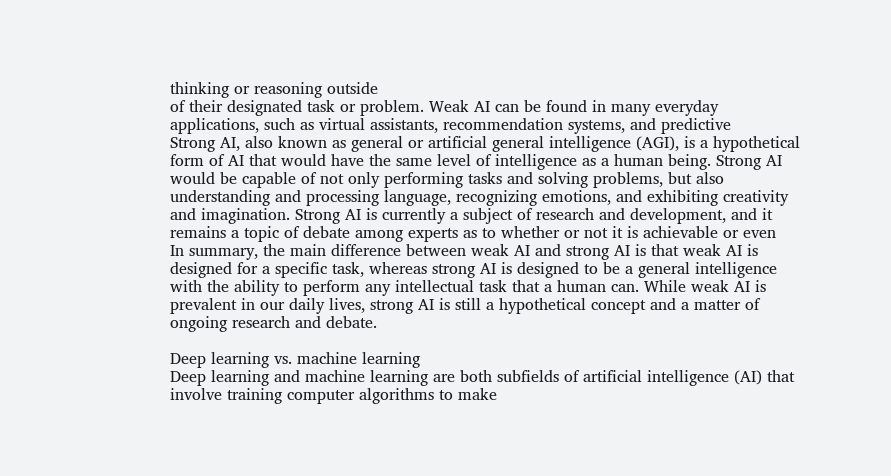thinking or reasoning outside
of their designated task or problem. Weak AI can be found in many everyday
applications, such as virtual assistants, recommendation systems, and predictive
Strong AI, also known as general or artificial general intelligence (AGI), is a hypothetical
form of AI that would have the same level of intelligence as a human being. Strong AI
would be capable of not only performing tasks and solving problems, but also
understanding and processing language, recognizing emotions, and exhibiting creativity
and imagination. Strong AI is currently a subject of research and development, and it
remains a topic of debate among experts as to whether or not it is achievable or even
In summary, the main difference between weak AI and strong AI is that weak AI is
designed for a specific task, whereas strong AI is designed to be a general intelligence
with the ability to perform any intellectual task that a human can. While weak AI is
prevalent in our daily lives, strong AI is still a hypothetical concept and a matter of
ongoing research and debate.

Deep learning vs. machine learning
Deep learning and machine learning are both subfields of artificial intelligence (AI) that
involve training computer algorithms to make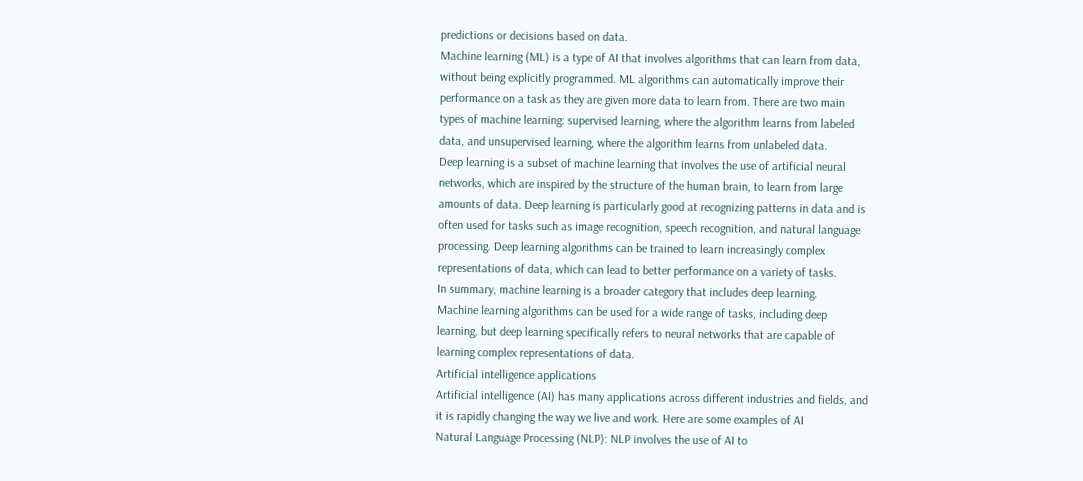predictions or decisions based on data.
Machine learning (ML) is a type of AI that involves algorithms that can learn from data,
without being explicitly programmed. ML algorithms can automatically improve their
performance on a task as they are given more data to learn from. There are two main
types of machine learning: supervised learning, where the algorithm learns from labeled
data, and unsupervised learning, where the algorithm learns from unlabeled data.
Deep learning is a subset of machine learning that involves the use of artificial neural
networks, which are inspired by the structure of the human brain, to learn from large
amounts of data. Deep learning is particularly good at recognizing patterns in data and is
often used for tasks such as image recognition, speech recognition, and natural language
processing. Deep learning algorithms can be trained to learn increasingly complex
representations of data, which can lead to better performance on a variety of tasks.
In summary, machine learning is a broader category that includes deep learning.
Machine learning algorithms can be used for a wide range of tasks, including deep
learning, but deep learning specifically refers to neural networks that are capable of
learning complex representations of data.
Artificial intelligence applications
Artificial intelligence (AI) has many applications across different industries and fields, and
it is rapidly changing the way we live and work. Here are some examples of AI
Natural Language Processing (NLP): NLP involves the use of AI to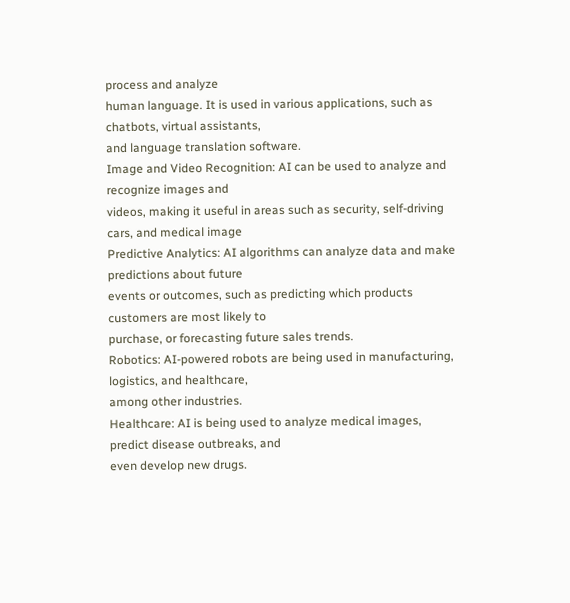process and analyze
human language. It is used in various applications, such as chatbots, virtual assistants,
and language translation software.
Image and Video Recognition: AI can be used to analyze and recognize images and
videos, making it useful in areas such as security, self-driving cars, and medical image
Predictive Analytics: AI algorithms can analyze data and make predictions about future
events or outcomes, such as predicting which products customers are most likely to
purchase, or forecasting future sales trends.
Robotics: AI-powered robots are being used in manufacturing, logistics, and healthcare,
among other industries.
Healthcare: AI is being used to analyze medical images, predict disease outbreaks, and
even develop new drugs.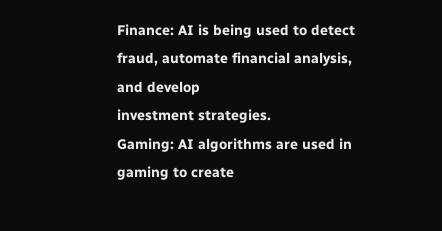Finance: AI is being used to detect fraud, automate financial analysis, and develop
investment strategies.
Gaming: AI algorithms are used in gaming to create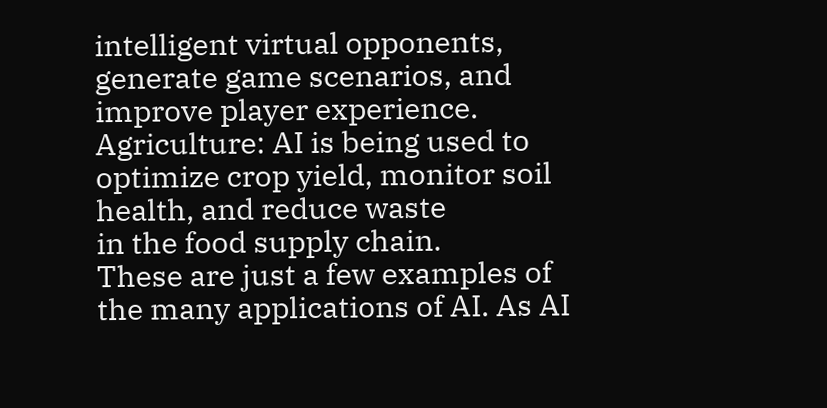intelligent virtual opponents,
generate game scenarios, and improve player experience.
Agriculture: AI is being used to optimize crop yield, monitor soil health, and reduce waste
in the food supply chain.
These are just a few examples of the many applications of AI. As AI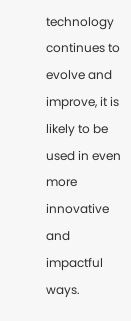technology
continues to evolve and improve, it is likely to be used in even more innovative and
impactful ways.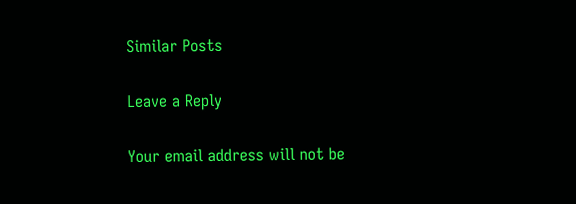Similar Posts

Leave a Reply

Your email address will not be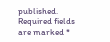published. Required fields are marked *